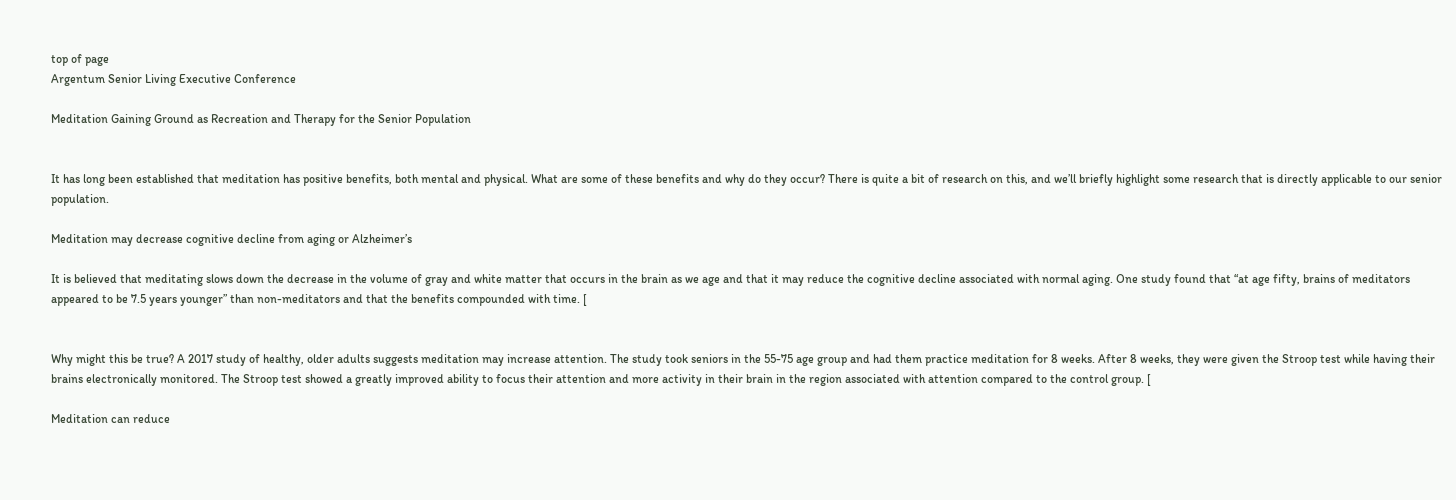top of page
Argentum Senior Living Executive Conference

Meditation Gaining Ground as Recreation and Therapy for the Senior Population


It has long been established that meditation has positive benefits, both mental and physical. What are some of these benefits and why do they occur? There is quite a bit of research on this, and we’ll briefly highlight some research that is directly applicable to our senior population.

Meditation may decrease cognitive decline from aging or Alzheimer’s

It is believed that meditating slows down the decrease in the volume of gray and white matter that occurs in the brain as we age and that it may reduce the cognitive decline associated with normal aging. One study found that “at age fifty, brains of meditators appeared to be 7.5 years younger” than non-meditators and that the benefits compounded with time. [


Why might this be true? A 2017 study of healthy, older adults suggests meditation may increase attention. The study took seniors in the 55-75 age group and had them practice meditation for 8 weeks. After 8 weeks, they were given the Stroop test while having their brains electronically monitored. The Stroop test showed a greatly improved ability to focus their attention and more activity in their brain in the region associated with attention compared to the control group. [

Meditation can reduce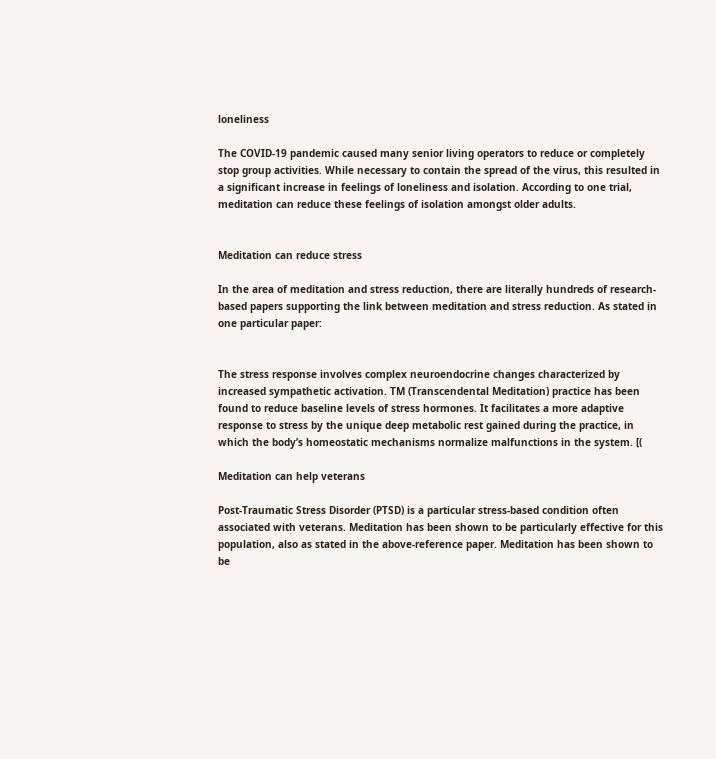loneliness

The COVID-19 pandemic caused many senior living operators to reduce or completely stop group activities. While necessary to contain the spread of the virus, this resulted in a significant increase in feelings of loneliness and isolation. According to one trial, meditation can reduce these feelings of isolation amongst older adults.


Meditation can reduce stress

In the area of meditation and stress reduction, there are literally hundreds of research-based papers supporting the link between meditation and stress reduction. As stated in one particular paper:


The stress response involves complex neuroendocrine changes characterized by increased sympathetic activation. TM (Transcendental Meditation) practice has been found to reduce baseline levels of stress hormones. It facilitates a more adaptive response to stress by the unique deep metabolic rest gained during the practice, in which the body’s homeostatic mechanisms normalize malfunctions in the system. [(

Meditation can help veterans

Post-Traumatic Stress Disorder (PTSD) is a particular stress-based condition often associated with veterans. Meditation has been shown to be particularly effective for this population, also as stated in the above-reference paper. Meditation has been shown to be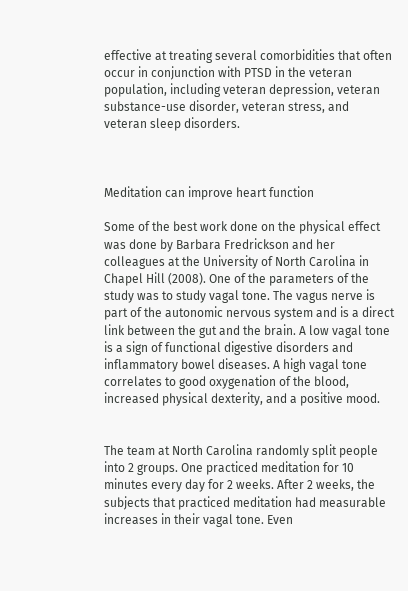effective at treating several comorbidities that often occur in conjunction with PTSD in the veteran population, including veteran depression, veteran substance-use disorder, veteran stress, and veteran sleep disorders.



Meditation can improve heart function

Some of the best work done on the physical effect was done by Barbara Fredrickson and her colleagues at the University of North Carolina in Chapel Hill (2008). One of the parameters of the study was to study vagal tone. The vagus nerve is part of the autonomic nervous system and is a direct link between the gut and the brain. A low vagal tone is a sign of functional digestive disorders and inflammatory bowel diseases. A high vagal tone correlates to good oxygenation of the blood, increased physical dexterity, and a positive mood.


The team at North Carolina randomly split people into 2 groups. One practiced meditation for 10 minutes every day for 2 weeks. After 2 weeks, the subjects that practiced meditation had measurable increases in their vagal tone. Even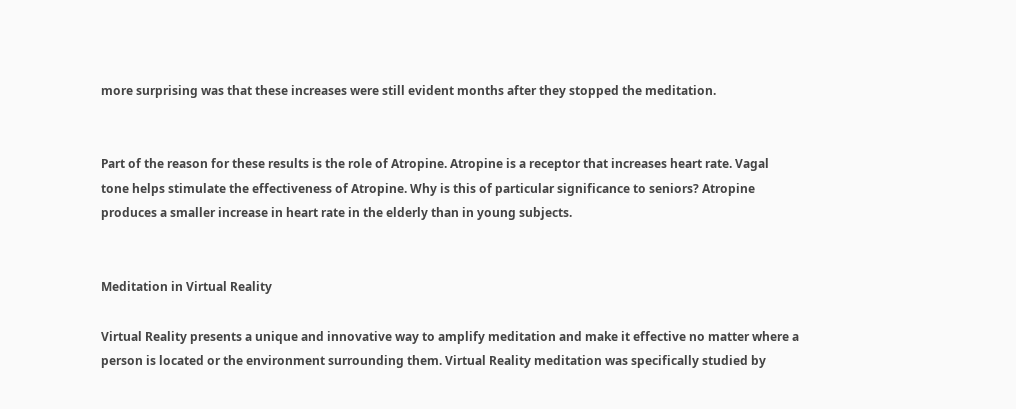more surprising was that these increases were still evident months after they stopped the meditation.


Part of the reason for these results is the role of Atropine. Atropine is a receptor that increases heart rate. Vagal tone helps stimulate the effectiveness of Atropine. Why is this of particular significance to seniors? Atropine produces a smaller increase in heart rate in the elderly than in young subjects.


Meditation in Virtual Reality

Virtual Reality presents a unique and innovative way to amplify meditation and make it effective no matter where a person is located or the environment surrounding them. Virtual Reality meditation was specifically studied by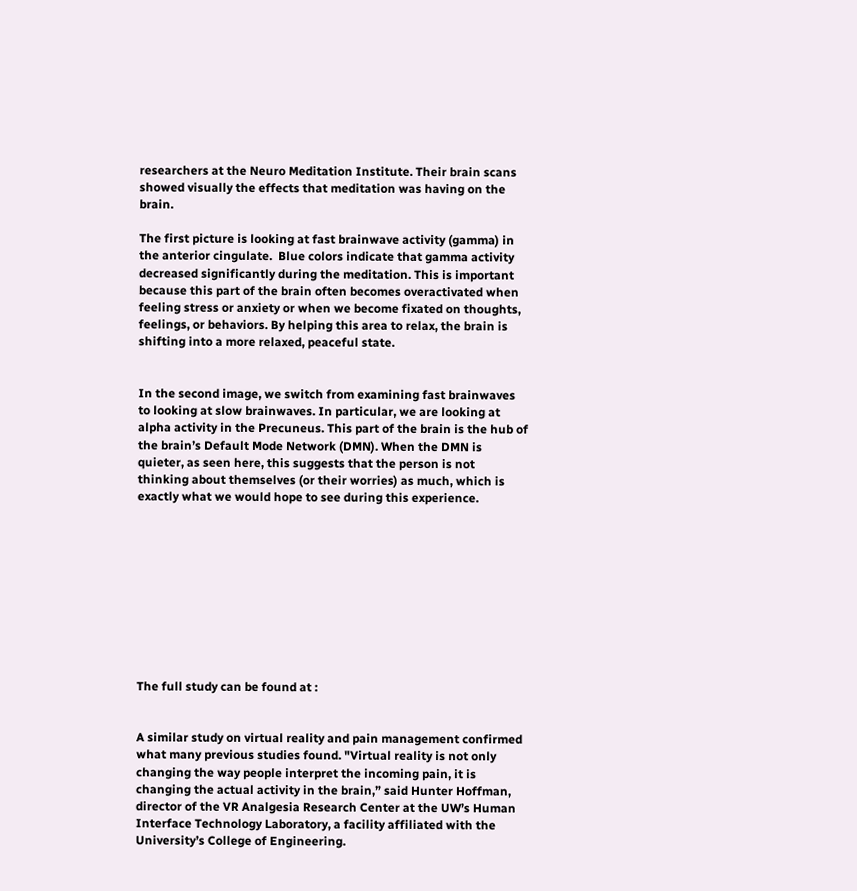researchers at the Neuro Meditation Institute. Their brain scans showed visually the effects that meditation was having on the brain.

The first picture is looking at fast brainwave activity (gamma) in the anterior cingulate.  Blue colors indicate that gamma activity decreased significantly during the meditation. This is important because this part of the brain often becomes overactivated when feeling stress or anxiety or when we become fixated on thoughts, feelings, or behaviors. By helping this area to relax, the brain is shifting into a more relaxed, peaceful state.


In the second image, we switch from examining fast brainwaves to looking at slow brainwaves. In particular, we are looking at alpha activity in the Precuneus. This part of the brain is the hub of the brain’s Default Mode Network (DMN). When the DMN is quieter, as seen here, this suggests that the person is not thinking about themselves (or their worries) as much, which is exactly what we would hope to see during this experience.










The full study can be found at :


A similar study on virtual reality and pain management confirmed what many previous studies found. "Virtual reality is not only changing the way people interpret the incoming pain, it is changing the actual activity in the brain,” said Hunter Hoffman, director of the VR Analgesia Research Center at the UW’s Human Interface Technology Laboratory, a facility affiliated with the University’s College of Engineering.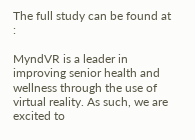The full study can be found at :

MyndVR is a leader in improving senior health and wellness through the use of virtual reality. As such, we are excited to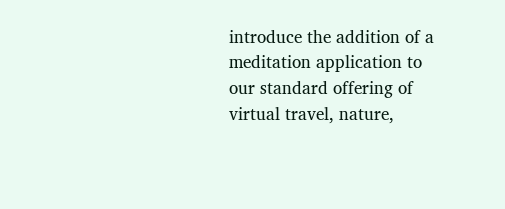introduce the addition of a meditation application to our standard offering of virtual travel, nature,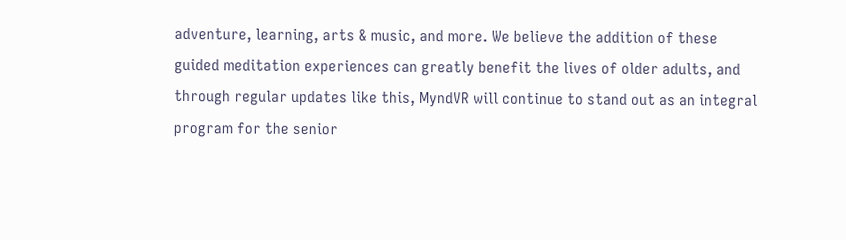adventure, learning, arts & music, and more. We believe the addition of these guided meditation experiences can greatly benefit the lives of older adults, and through regular updates like this, MyndVR will continue to stand out as an integral program for the senior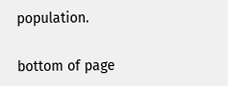population.

bottom of page